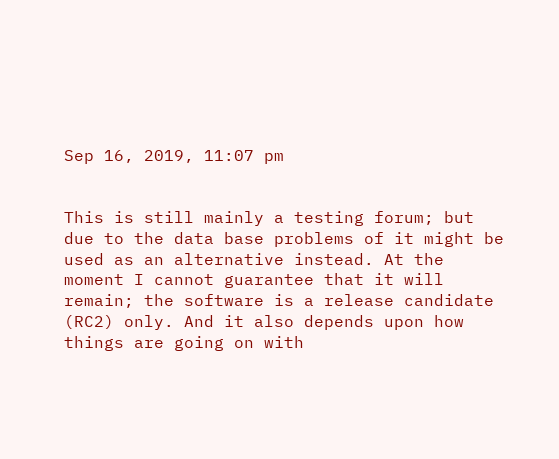Sep 16, 2019, 11:07 pm


This is still mainly a testing forum; but due to the data base problems of it might be used as an alternative instead. At the moment I cannot guarantee that it will remain; the software is a release candidate (RC2) only. And it also depends upon how things are going on with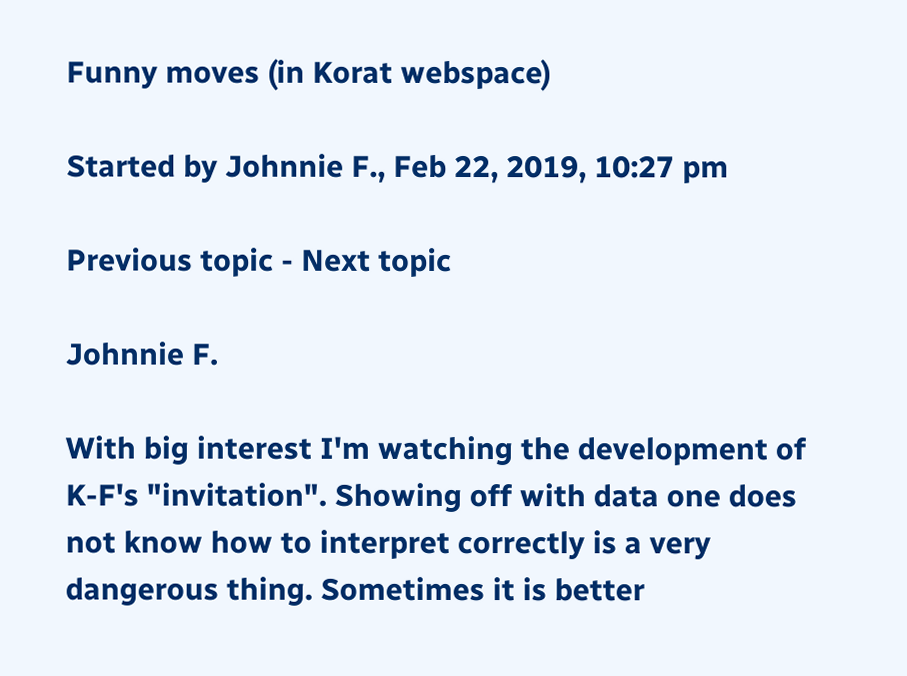Funny moves (in Korat webspace)

Started by Johnnie F., Feb 22, 2019, 10:27 pm

Previous topic - Next topic

Johnnie F.

With big interest I'm watching the development of K-F's "invitation". Showing off with data one does not know how to interpret correctly is a very dangerous thing. Sometimes it is better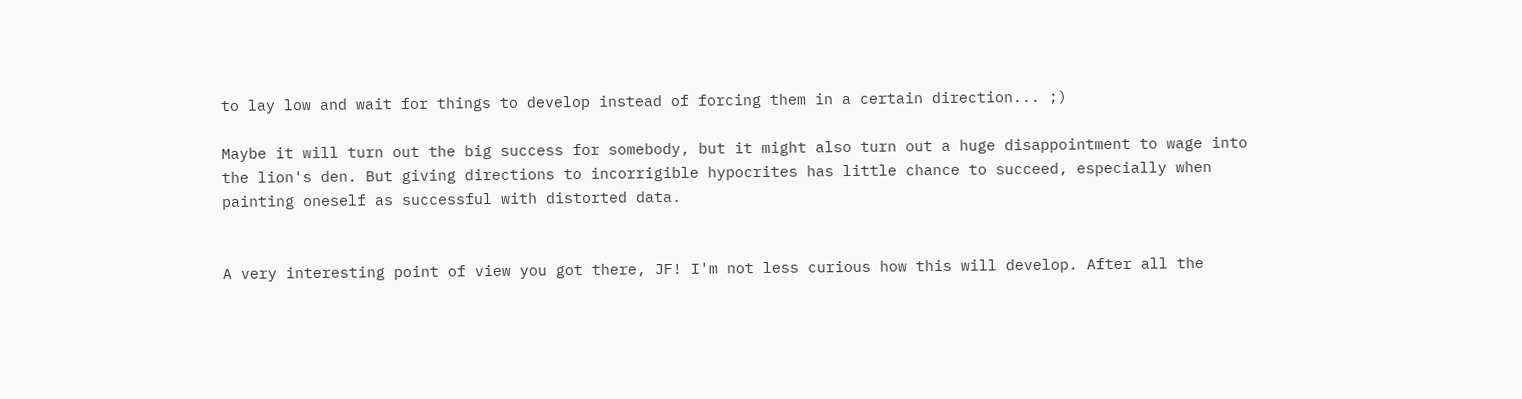to lay low and wait for things to develop instead of forcing them in a certain direction... ;)

Maybe it will turn out the big success for somebody, but it might also turn out a huge disappointment to wage into the lion's den. But giving directions to incorrigible hypocrites has little chance to succeed, especially when painting oneself as successful with distorted data.


A very interesting point of view you got there, JF! I'm not less curious how this will develop. After all the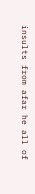insults from afar he all of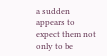a sudden appears to expect them not only to be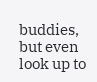buddies, but even look up to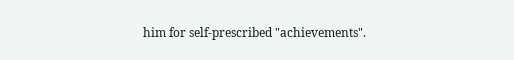him for self-prescribed "achievements".